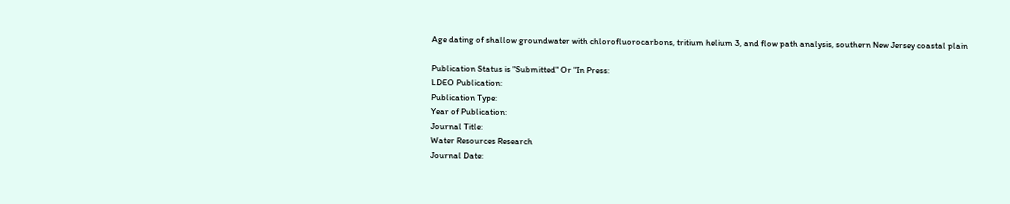Age dating of shallow groundwater with chlorofluorocarbons, tritium helium 3, and flow path analysis, southern New Jersey coastal plain

Publication Status is "Submitted" Or "In Press:
LDEO Publication:
Publication Type:
Year of Publication:
Journal Title:
Water Resources Research
Journal Date: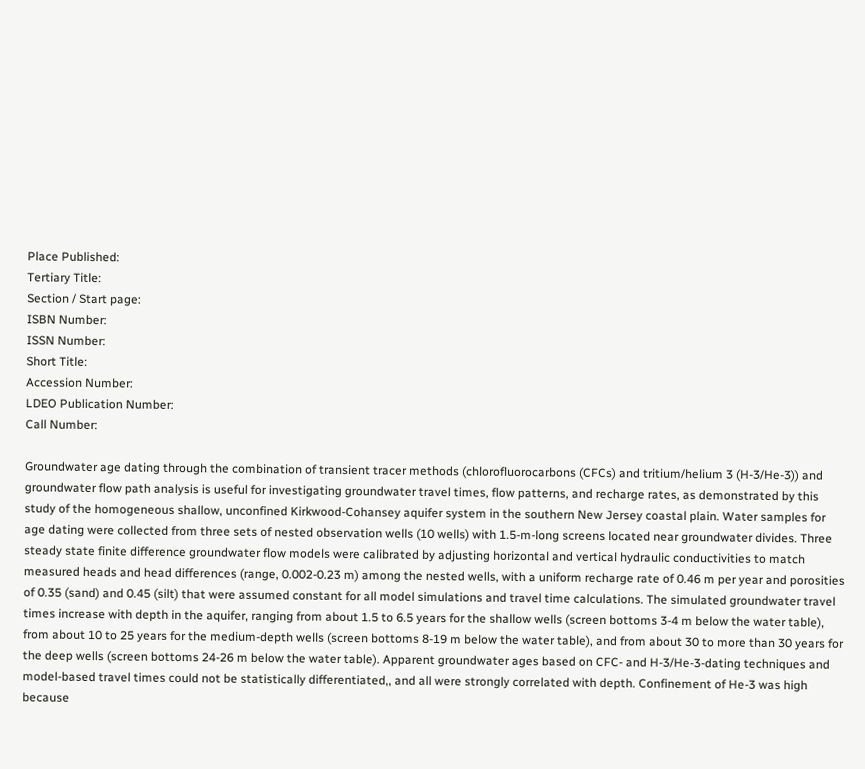Place Published:
Tertiary Title:
Section / Start page:
ISBN Number:
ISSN Number:
Short Title:
Accession Number:
LDEO Publication Number:
Call Number:

Groundwater age dating through the combination of transient tracer methods (chlorofluorocarbons (CFCs) and tritium/helium 3 (H-3/He-3)) and groundwater flow path analysis is useful for investigating groundwater travel times, flow patterns, and recharge rates, as demonstrated by this study of the homogeneous shallow, unconfined Kirkwood-Cohansey aquifer system in the southern New Jersey coastal plain. Water samples for age dating were collected from three sets of nested observation wells (10 wells) with 1.5-m-long screens located near groundwater divides. Three steady state finite difference groundwater flow models were calibrated by adjusting horizontal and vertical hydraulic conductivities to match measured heads and head differences (range, 0.002-0.23 m) among the nested wells, with a uniform recharge rate of 0.46 m per year and porosities of 0.35 (sand) and 0.45 (silt) that were assumed constant for all model simulations and travel time calculations. The simulated groundwater travel times increase with depth in the aquifer, ranging from about 1.5 to 6.5 years for the shallow wells (screen bottoms 3-4 m below the water table), from about 10 to 25 years for the medium-depth wells (screen bottoms 8-19 m below the water table), and from about 30 to more than 30 years for the deep wells (screen bottoms 24-26 m below the water table). Apparent groundwater ages based on CFC- and H-3/He-3-dating techniques and model-based travel times could not be statistically differentiated,, and all were strongly correlated with depth. Confinement of He-3 was high because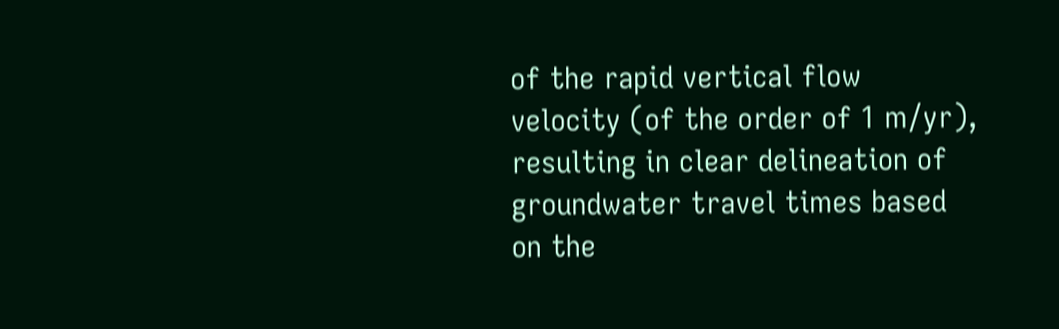of the rapid vertical flow velocity (of the order of 1 m/yr), resulting in clear delineation of groundwater travel times based on the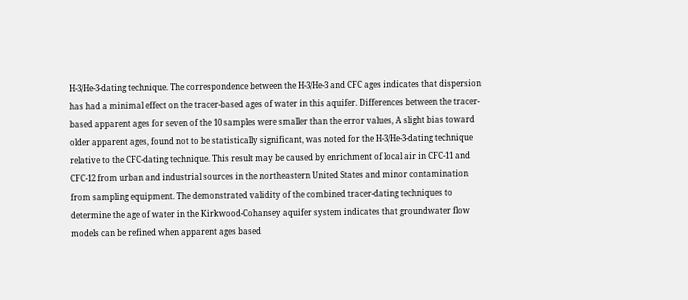H-3/He-3-dating technique. The correspondence between the H-3/He-3 and CFC ages indicates that dispersion has had a minimal effect on the tracer-based ages of water in this aquifer. Differences between the tracer-based apparent ages for seven of the 10 samples were smaller than the error values, A slight bias toward older apparent ages, found not to be statistically significant, was noted for the H-3/He-3-dating technique relative to the CFC-dating technique. This result may be caused by enrichment of local air in CFC-11 and CFC-12 from urban and industrial sources in the northeastern United States and minor contamination from sampling equipment. The demonstrated validity of the combined tracer-dating techniques to determine the age of water in the Kirkwood-Cohansey aquifer system indicates that groundwater flow models can be refined when apparent ages based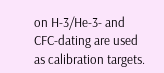on H-3/He-3- and CFC-dating are used as calibration targets.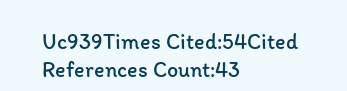Uc939Times Cited:54Cited References Count:43